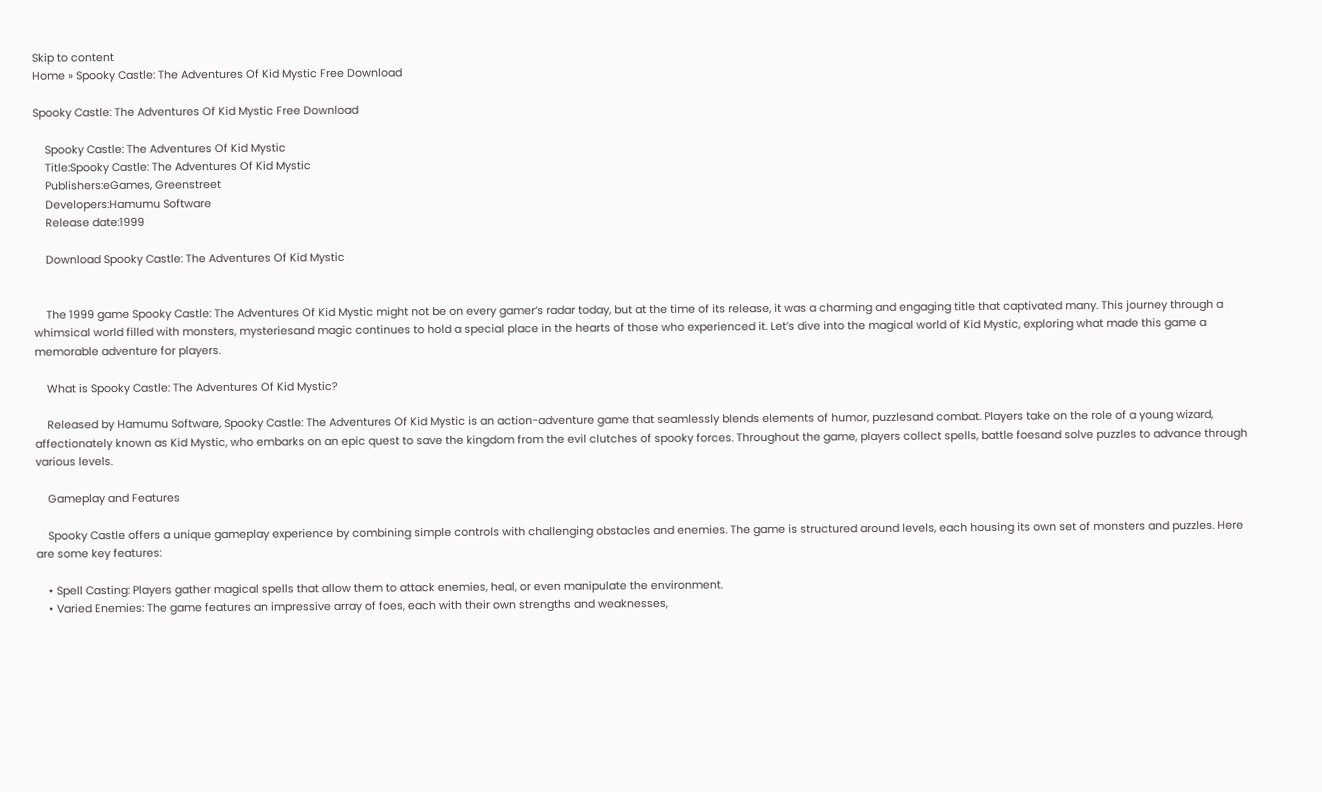Skip to content
Home » Spooky Castle: The Adventures Of Kid Mystic Free Download

Spooky Castle: The Adventures Of Kid Mystic Free Download

    Spooky Castle: The Adventures Of Kid Mystic
    Title:Spooky Castle: The Adventures Of Kid Mystic
    Publishers:eGames, Greenstreet
    Developers:Hamumu Software
    Release date:1999

    Download Spooky Castle: The Adventures Of Kid Mystic


    The 1999 game Spooky Castle: The Adventures Of Kid Mystic might not be on every gamer’s radar today, but at the time of its release, it was a charming and engaging title that captivated many. This journey through a whimsical world filled with monsters, mysteriesand magic continues to hold a special place in the hearts of those who experienced it. Let’s dive into the magical world of Kid Mystic, exploring what made this game a memorable adventure for players.

    What is Spooky Castle: The Adventures Of Kid Mystic?

    Released by Hamumu Software, Spooky Castle: The Adventures Of Kid Mystic is an action-adventure game that seamlessly blends elements of humor, puzzlesand combat. Players take on the role of a young wizard, affectionately known as Kid Mystic, who embarks on an epic quest to save the kingdom from the evil clutches of spooky forces. Throughout the game, players collect spells, battle foesand solve puzzles to advance through various levels.

    Gameplay and Features

    Spooky Castle offers a unique gameplay experience by combining simple controls with challenging obstacles and enemies. The game is structured around levels, each housing its own set of monsters and puzzles. Here are some key features:

    • Spell Casting: Players gather magical spells that allow them to attack enemies, heal, or even manipulate the environment.
    • Varied Enemies: The game features an impressive array of foes, each with their own strengths and weaknesses,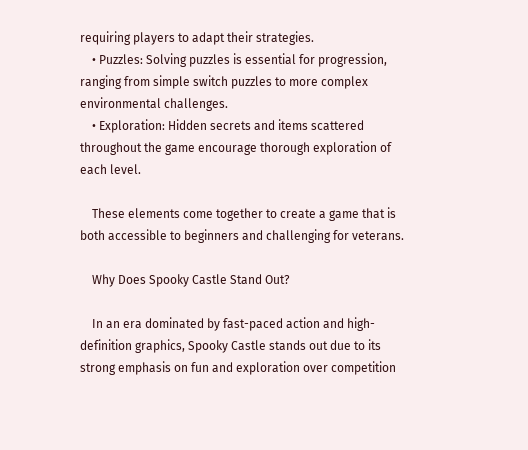requiring players to adapt their strategies.
    • Puzzles: Solving puzzles is essential for progression, ranging from simple switch puzzles to more complex environmental challenges.
    • Exploration: Hidden secrets and items scattered throughout the game encourage thorough exploration of each level.

    These elements come together to create a game that is both accessible to beginners and challenging for veterans.

    Why Does Spooky Castle Stand Out?

    In an era dominated by fast-paced action and high-definition graphics, Spooky Castle stands out due to its strong emphasis on fun and exploration over competition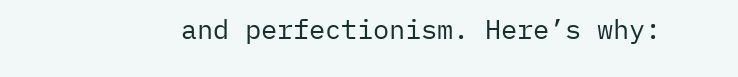and perfectionism. Here’s why: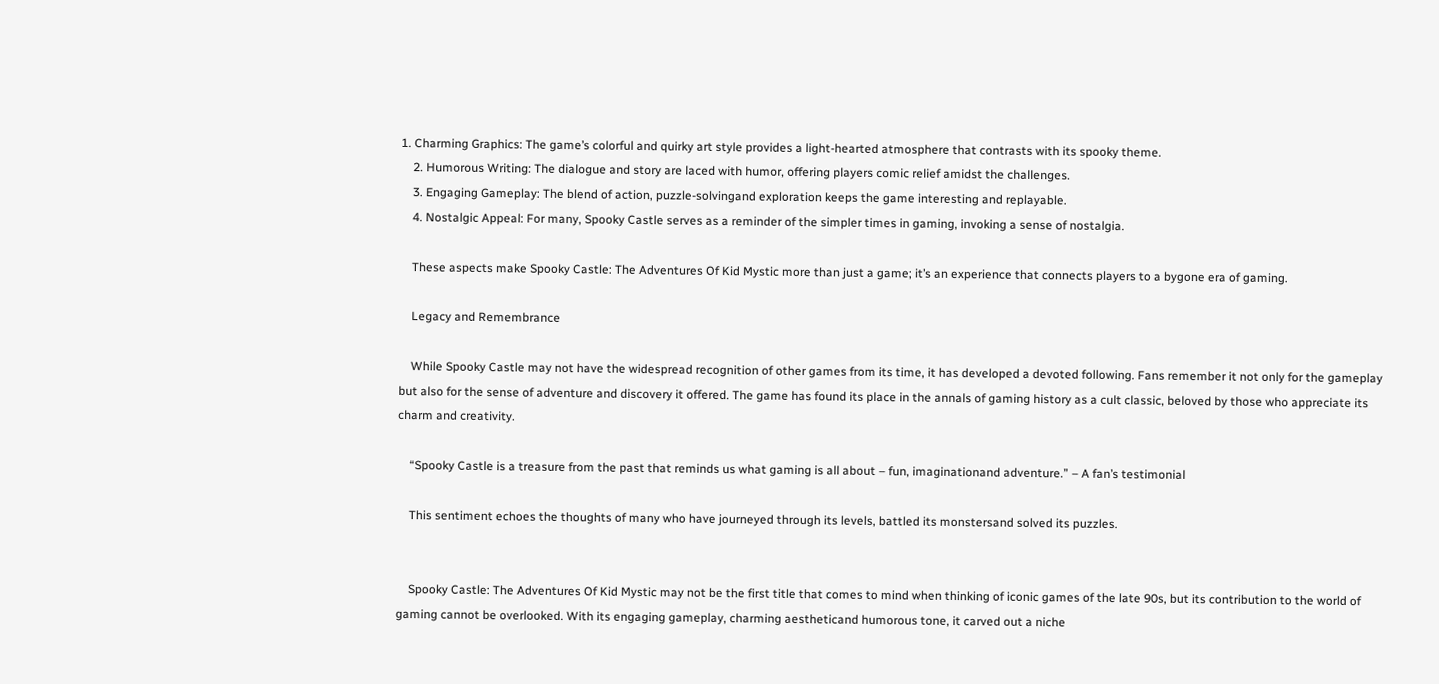1. Charming Graphics: The game’s colorful and quirky art style provides a light-hearted atmosphere that contrasts with its spooky theme.
    2. Humorous Writing: The dialogue and story are laced with humor, offering players comic relief amidst the challenges.
    3. Engaging Gameplay: The blend of action, puzzle-solvingand exploration keeps the game interesting and replayable.
    4. Nostalgic Appeal: For many, Spooky Castle serves as a reminder of the simpler times in gaming, invoking a sense of nostalgia.

    These aspects make Spooky Castle: The Adventures Of Kid Mystic more than just a game; it’s an experience that connects players to a bygone era of gaming.

    Legacy and Remembrance

    While Spooky Castle may not have the widespread recognition of other games from its time, it has developed a devoted following. Fans remember it not only for the gameplay but also for the sense of adventure and discovery it offered. The game has found its place in the annals of gaming history as a cult classic, beloved by those who appreciate its charm and creativity.

    “Spooky Castle is a treasure from the past that reminds us what gaming is all about – fun, imaginationand adventure.” – A fan’s testimonial

    This sentiment echoes the thoughts of many who have journeyed through its levels, battled its monstersand solved its puzzles.


    Spooky Castle: The Adventures Of Kid Mystic may not be the first title that comes to mind when thinking of iconic games of the late 90s, but its contribution to the world of gaming cannot be overlooked. With its engaging gameplay, charming aestheticand humorous tone, it carved out a niche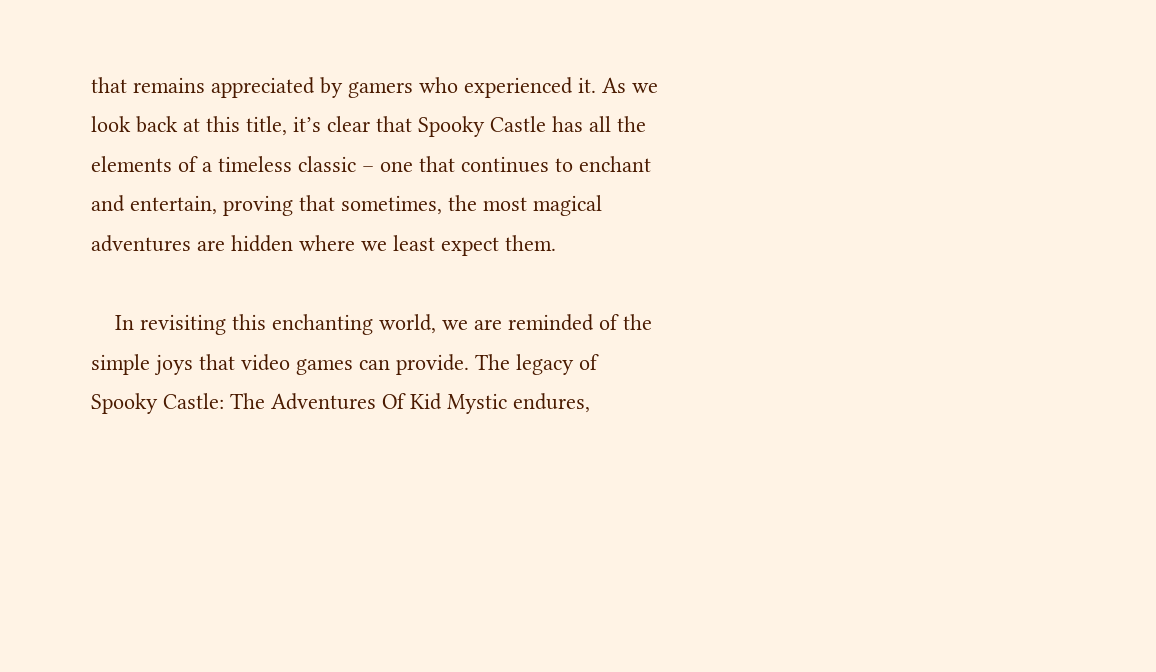that remains appreciated by gamers who experienced it. As we look back at this title, it’s clear that Spooky Castle has all the elements of a timeless classic – one that continues to enchant and entertain, proving that sometimes, the most magical adventures are hidden where we least expect them.

    In revisiting this enchanting world, we are reminded of the simple joys that video games can provide. The legacy of Spooky Castle: The Adventures Of Kid Mystic endures,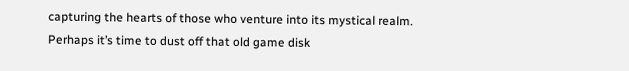capturing the hearts of those who venture into its mystical realm. Perhaps it’s time to dust off that old game disk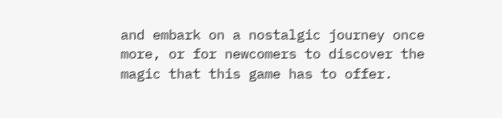and embark on a nostalgic journey once more, or for newcomers to discover the magic that this game has to offer.